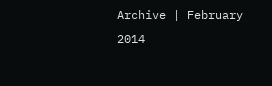Archive | February 2014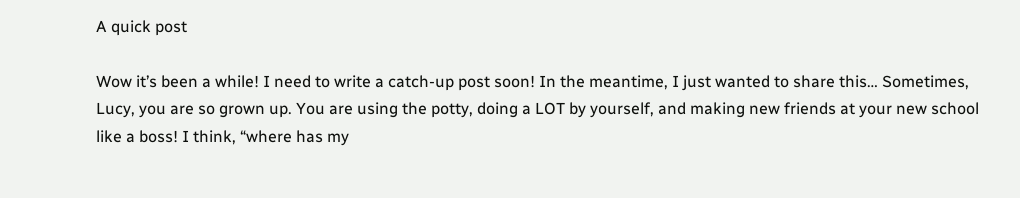A quick post

Wow it’s been a while! I need to write a catch-up post soon! In the meantime, I just wanted to share this… Sometimes, Lucy, you are so grown up. You are using the potty, doing a LOT by yourself, and making new friends at your new school like a boss! I think, “where has my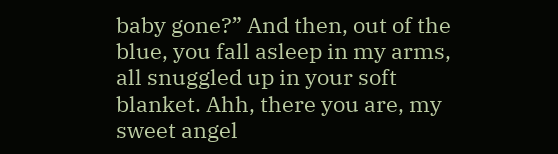baby gone?” And then, out of the blue, you fall asleep in my arms, all snuggled up in your soft blanket. Ahh, there you are, my sweet angel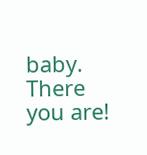baby. There you are!